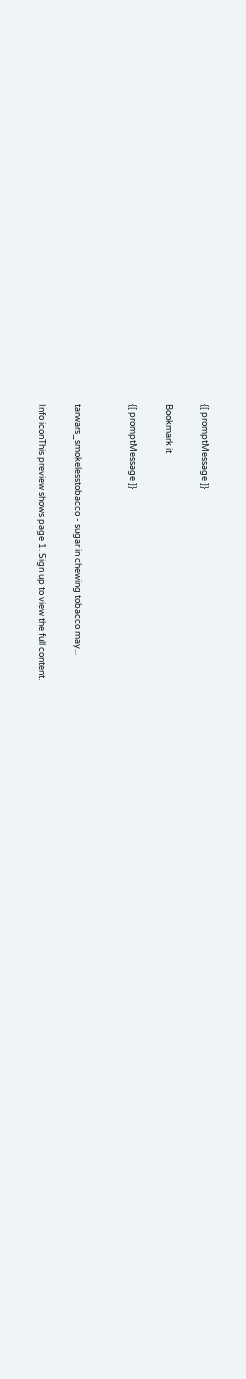{[ promptMessage ]}

Bookmark it

{[ promptMessage ]}


tarwars_smokelesstobacco - sugar in chewing tobacco may...

Info iconThis preview shows page 1. Sign up to view the full content.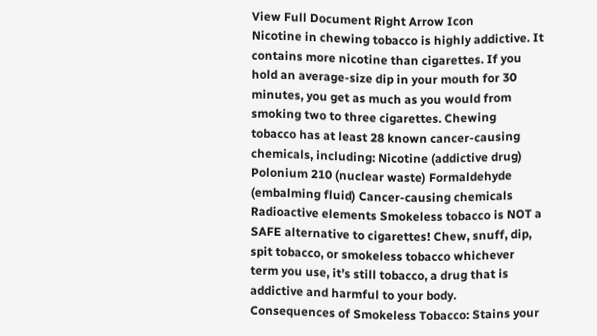View Full Document Right Arrow Icon
Nicotine in chewing tobacco is highly addictive. It contains more nicotine than cigarettes. If you hold an average-size dip in your mouth for 30 minutes, you get as much as you would from smoking two to three cigarettes. Chewing tobacco has at least 28 known cancer-causing chemicals, including: Nicotine (addictive drug) Polonium 210 (nuclear waste) Formaldehyde (embalming fluid) Cancer-causing chemicals Radioactive elements Smokeless tobacco is NOT a SAFE alternative to cigarettes! Chew, snuff, dip, spit tobacco, or smokeless tobacco whichever term you use, it’s still tobacco, a drug that is addictive and harmful to your body. Consequences of Smokeless Tobacco: Stains your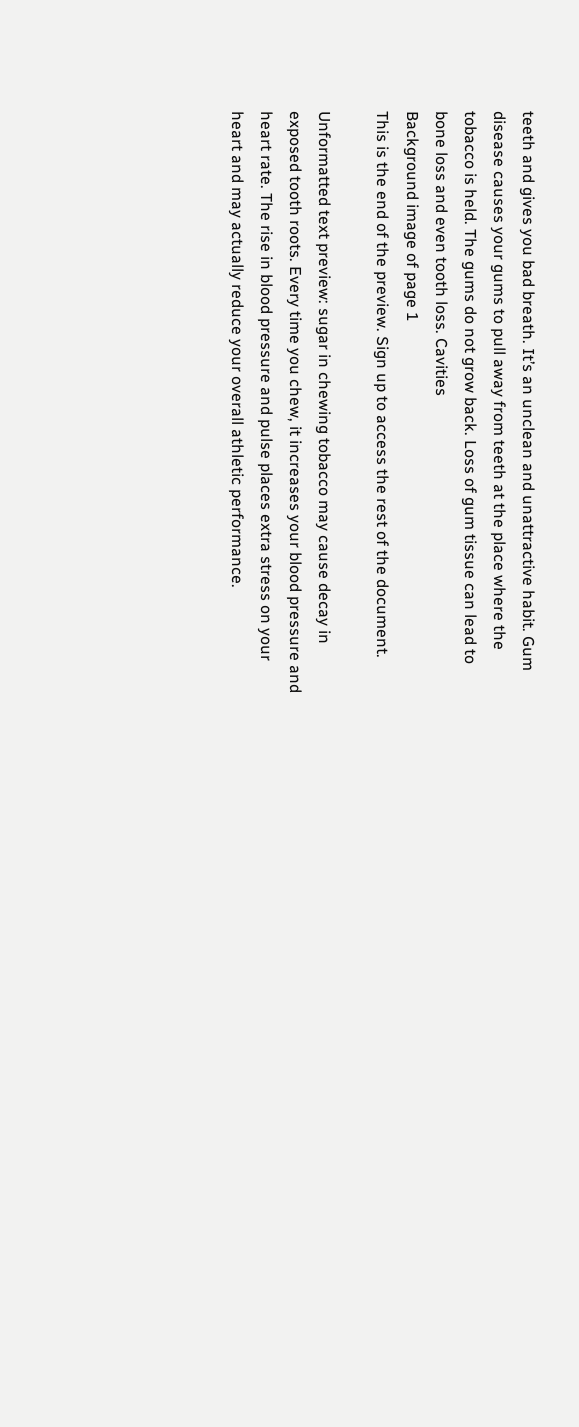teeth and gives you bad breath. It’s an unclean and unattractive habit. Gum disease causes your gums to pull away from teeth at the place where the tobacco is held. The gums do not grow back. Loss of gum tissue can lead to bone loss and even tooth loss. Cavities
Background image of page 1
This is the end of the preview. Sign up to access the rest of the document.

Unformatted text preview: sugar in chewing tobacco may cause decay in exposed tooth roots. Every time you chew, it increases your blood pressure and heart rate. The rise in blood pressure and pulse places extra stress on your heart and may actually reduce your overall athletic performance.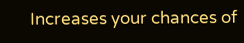Increases your chances of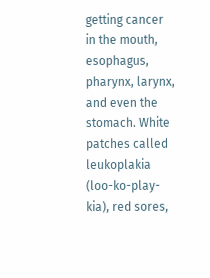getting cancer in the mouth, esophagus, pharynx, larynx, and even the stomach. White patches called leukoplakia (loo-ko-play-kia), red sores,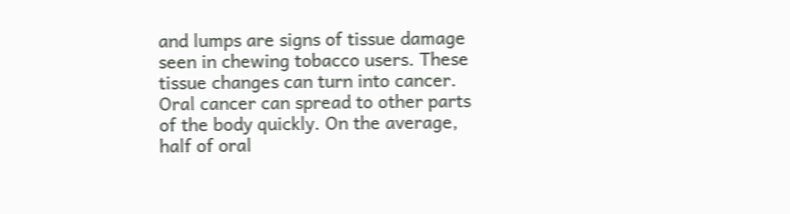and lumps are signs of tissue damage seen in chewing tobacco users. These tissue changes can turn into cancer. Oral cancer can spread to other parts of the body quickly. On the average, half of oral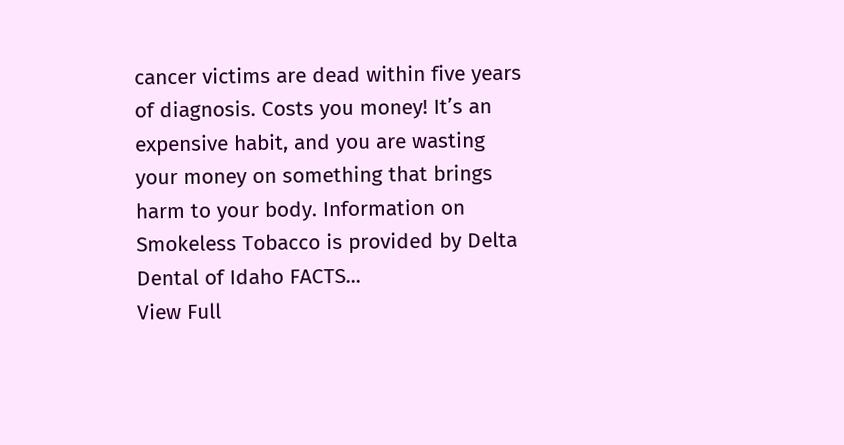cancer victims are dead within five years of diagnosis. Costs you money! It’s an expensive habit, and you are wasting your money on something that brings harm to your body. Information on Smokeless Tobacco is provided by Delta Dental of Idaho FACTS...
View Full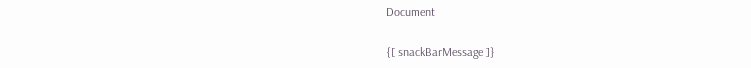Document

{[ snackBarMessage ]}